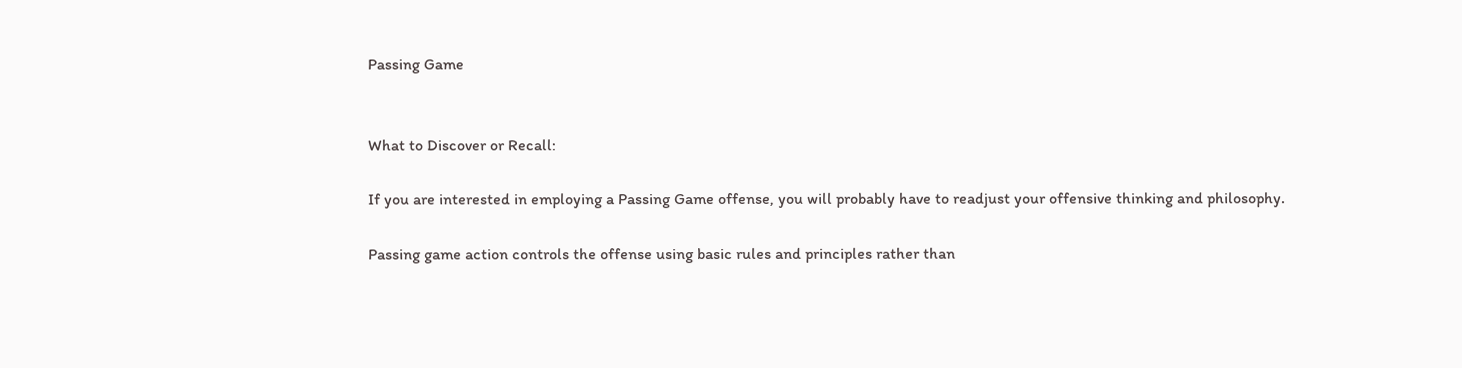Passing Game


What to Discover or Recall:

If you are interested in employing a Passing Game offense, you will probably have to readjust your offensive thinking and philosophy.

Passing game action controls the offense using basic rules and principles rather than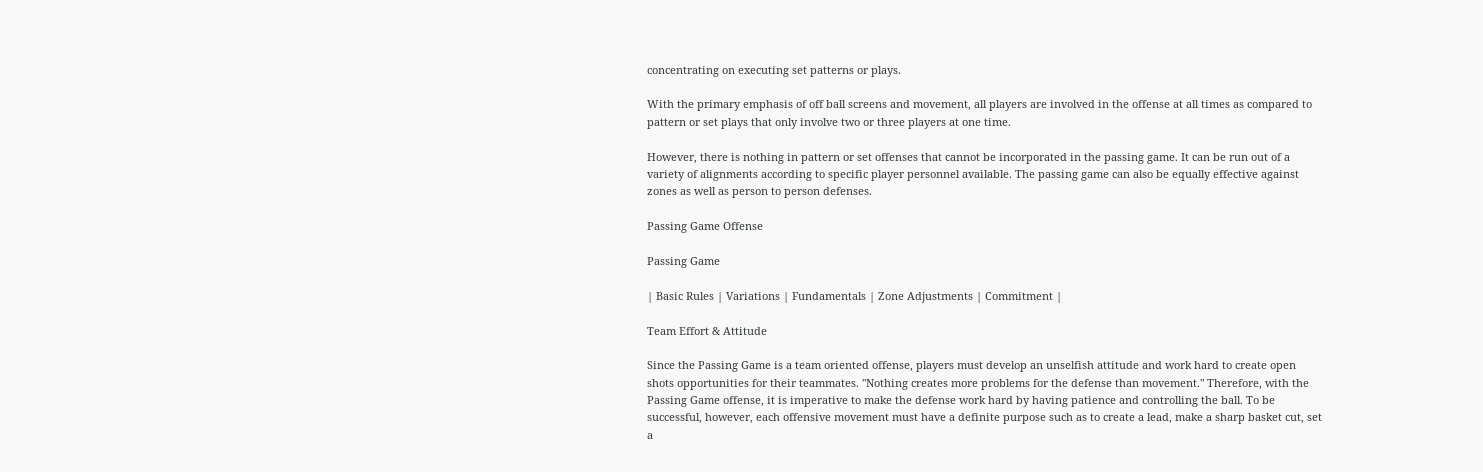concentrating on executing set patterns or plays.

With the primary emphasis of off ball screens and movement, all players are involved in the offense at all times as compared to pattern or set plays that only involve two or three players at one time.

However, there is nothing in pattern or set offenses that cannot be incorporated in the passing game. It can be run out of a variety of alignments according to specific player personnel available. The passing game can also be equally effective against zones as well as person to person defenses.

Passing Game Offense

Passing Game

| Basic Rules | Variations | Fundamentals | Zone Adjustments | Commitment |

Team Effort & Attitude

Since the Passing Game is a team oriented offense, players must develop an unselfish attitude and work hard to create open shots opportunities for their teammates. "Nothing creates more problems for the defense than movement." Therefore, with the Passing Game offense, it is imperative to make the defense work hard by having patience and controlling the ball. To be successful, however, each offensive movement must have a definite purpose such as to create a lead, make a sharp basket cut, set a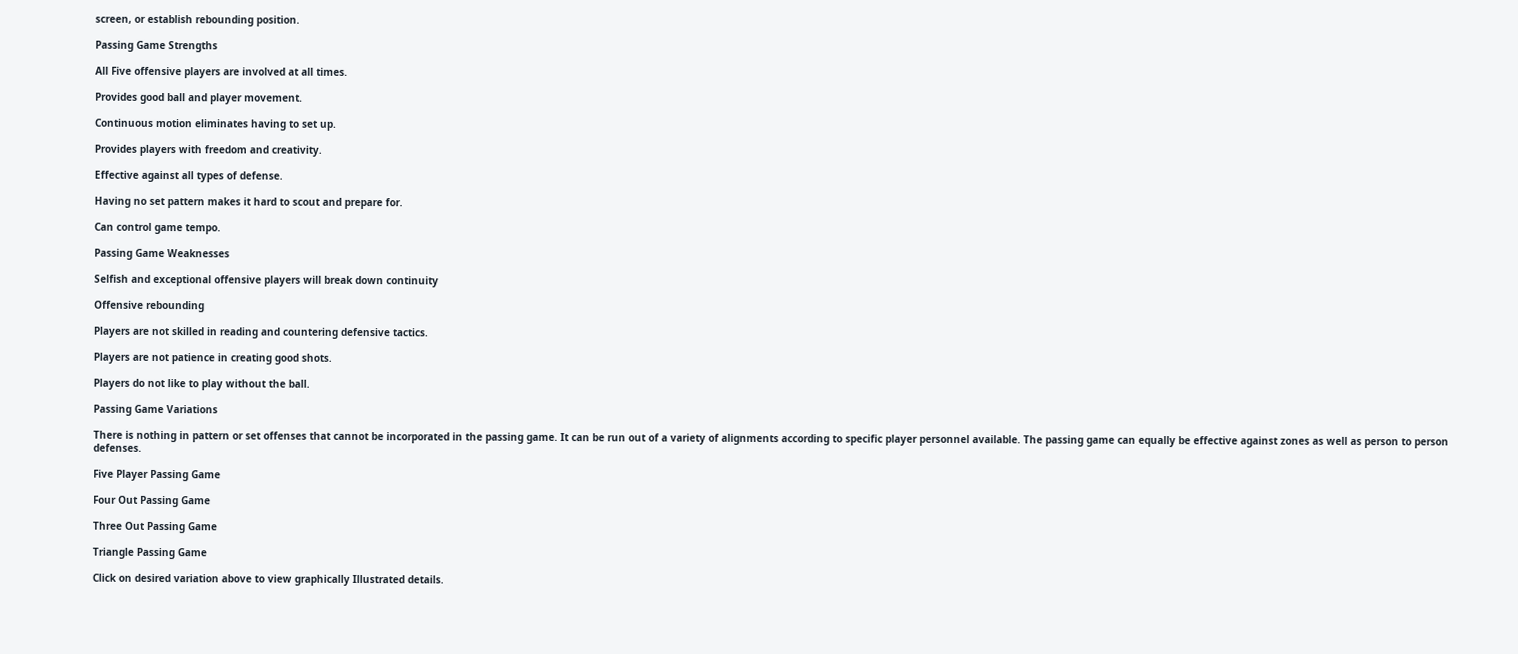screen, or establish rebounding position.

Passing Game Strengths

All Five offensive players are involved at all times.

Provides good ball and player movement.

Continuous motion eliminates having to set up.

Provides players with freedom and creativity.

Effective against all types of defense.

Having no set pattern makes it hard to scout and prepare for.

Can control game tempo.

Passing Game Weaknesses

Selfish and exceptional offensive players will break down continuity

Offensive rebounding

Players are not skilled in reading and countering defensive tactics.

Players are not patience in creating good shots.

Players do not like to play without the ball.

Passing Game Variations

There is nothing in pattern or set offenses that cannot be incorporated in the passing game. It can be run out of a variety of alignments according to specific player personnel available. The passing game can equally be effective against zones as well as person to person defenses.

Five Player Passing Game

Four Out Passing Game

Three Out Passing Game

Triangle Passing Game

Click on desired variation above to view graphically Illustrated details.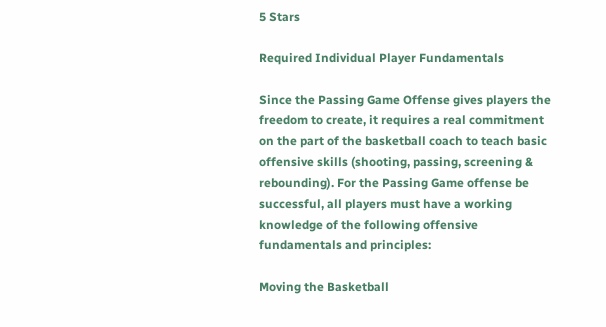5 Stars

Required Individual Player Fundamentals

Since the Passing Game Offense gives players the freedom to create, it requires a real commitment on the part of the basketball coach to teach basic offensive skills (shooting, passing, screening & rebounding). For the Passing Game offense be successful, all players must have a working knowledge of the following offensive fundamentals and principles:

Moving the Basketball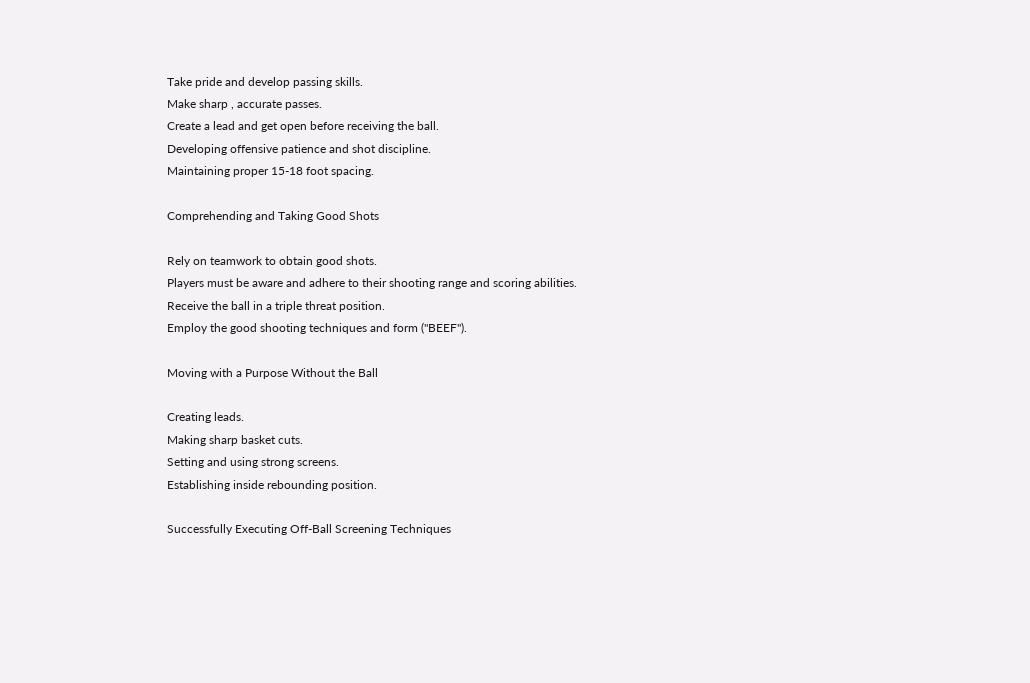Take pride and develop passing skills.
Make sharp , accurate passes.
Create a lead and get open before receiving the ball.
Developing offensive patience and shot discipline.
Maintaining proper 15-18 foot spacing.

Comprehending and Taking Good Shots

Rely on teamwork to obtain good shots.
Players must be aware and adhere to their shooting range and scoring abilities.
Receive the ball in a triple threat position.
Employ the good shooting techniques and form ("BEEF").

Moving with a Purpose Without the Ball

Creating leads.
Making sharp basket cuts.
Setting and using strong screens.
Establishing inside rebounding position.

Successfully Executing Off-Ball Screening Techniques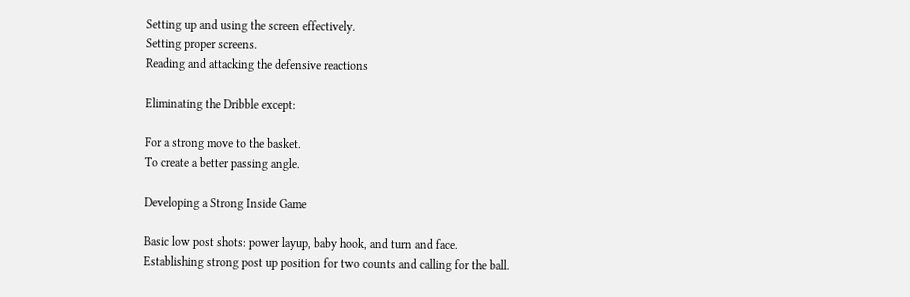Setting up and using the screen effectively.
Setting proper screens.
Reading and attacking the defensive reactions

Eliminating the Dribble except:

For a strong move to the basket.
To create a better passing angle.

Developing a Strong Inside Game

Basic low post shots: power layup, baby hook, and turn and face.
Establishing strong post up position for two counts and calling for the ball.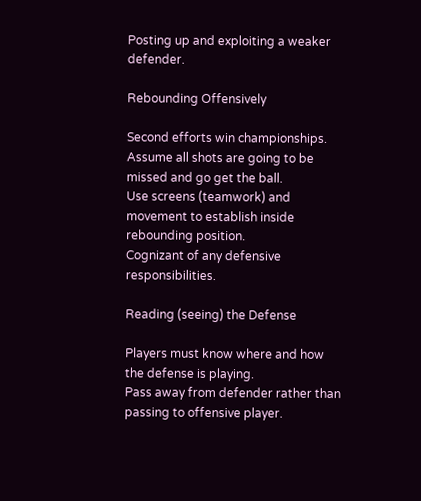Posting up and exploiting a weaker defender.

Rebounding Offensively

Second efforts win championships.
Assume all shots are going to be missed and go get the ball.
Use screens (teamwork) and movement to establish inside rebounding position.
Cognizant of any defensive responsibilities.

Reading (seeing) the Defense

Players must know where and how the defense is playing.
Pass away from defender rather than passing to offensive player.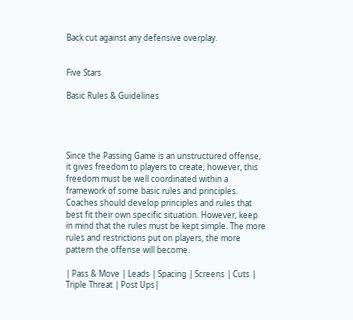Back cut against any defensive overplay.


Five Stars

Basic Rules & Guidelines




Since the Passing Game is an unstructured offense, it gives freedom to players to create; however, this freedom must be well coordinated within a framework of some basic rules and principles. Coaches should develop principles and rules that best fit their own specific situation. However, keep in mind that the rules must be kept simple. The more rules and restrictions put on players, the more pattern the offense will become.

| Pass & Move | Leads | Spacing | Screens | Cuts | Triple Threat | Post Ups|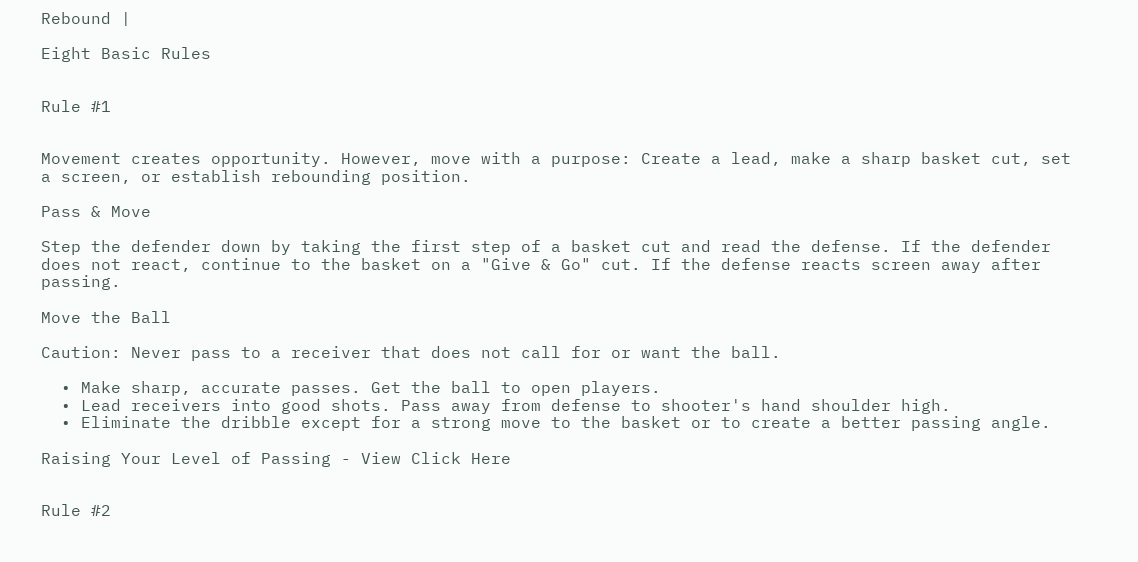Rebound |

Eight Basic Rules


Rule #1


Movement creates opportunity. However, move with a purpose: Create a lead, make a sharp basket cut, set a screen, or establish rebounding position.

Pass & Move

Step the defender down by taking the first step of a basket cut and read the defense. If the defender does not react, continue to the basket on a "Give & Go" cut. If the defense reacts screen away after passing.

Move the Ball

Caution: Never pass to a receiver that does not call for or want the ball.

  • Make sharp, accurate passes. Get the ball to open players.
  • Lead receivers into good shots. Pass away from defense to shooter's hand shoulder high.
  • Eliminate the dribble except for a strong move to the basket or to create a better passing angle.

Raising Your Level of Passing - View Click Here


Rule #2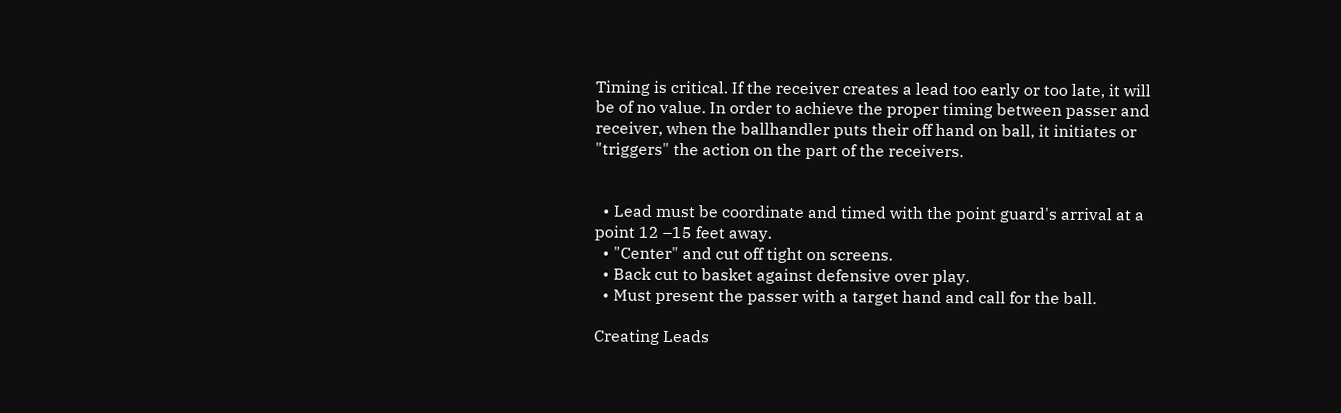Timing is critical. If the receiver creates a lead too early or too late, it will be of no value. In order to achieve the proper timing between passer and receiver, when the ballhandler puts their off hand on ball, it initiates or "triggers" the action on the part of the receivers.


  • Lead must be coordinate and timed with the point guard's arrival at a point 12 –15 feet away.
  • "Center" and cut off tight on screens.
  • Back cut to basket against defensive over play.
  • Must present the passer with a target hand and call for the ball.

Creating Leads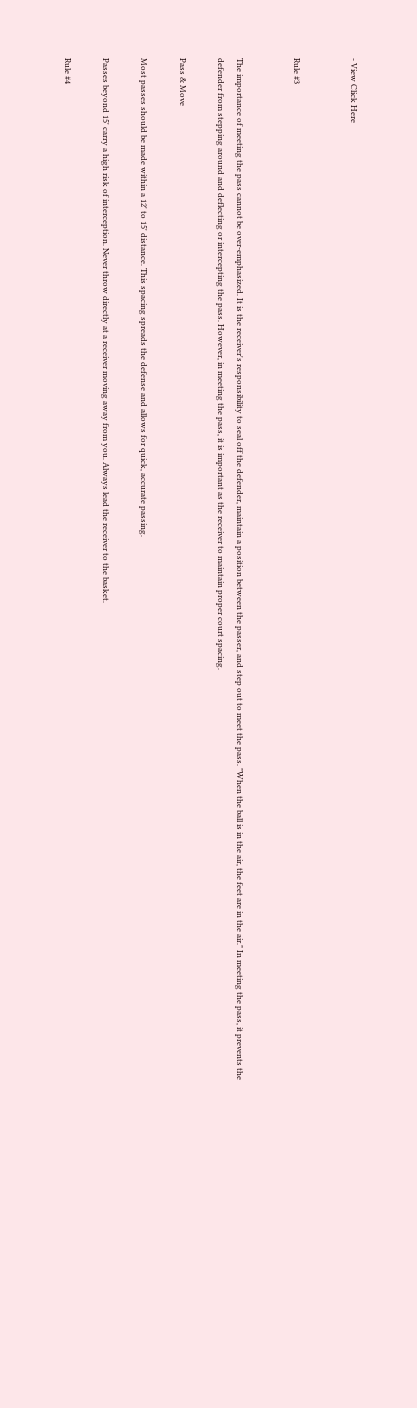- View Click Here


Rule #3


The importance of meeting the pass cannot be over-emphasized. It is the receiver's responsibility to seal off the defender, maintain a position between the passer, and step out to meet the pass. "When the ball is in the air, the feet are in the air." In meeting the pass, it prevents the defender from stepping around and deflecting or intercepting the pass. However, in meeting the pass, it is important as the receiver to maintain proper court spacing.

Pass & Move

Most passes should be made within a 12' to 15' distance. This spacing spreads the defense and allows for quick, accurate passing.

Passes beyond 15' carry a high risk of interception. Never throw directly at a receiver moving away from you. Always lead the receiver to the basket.

Rule #4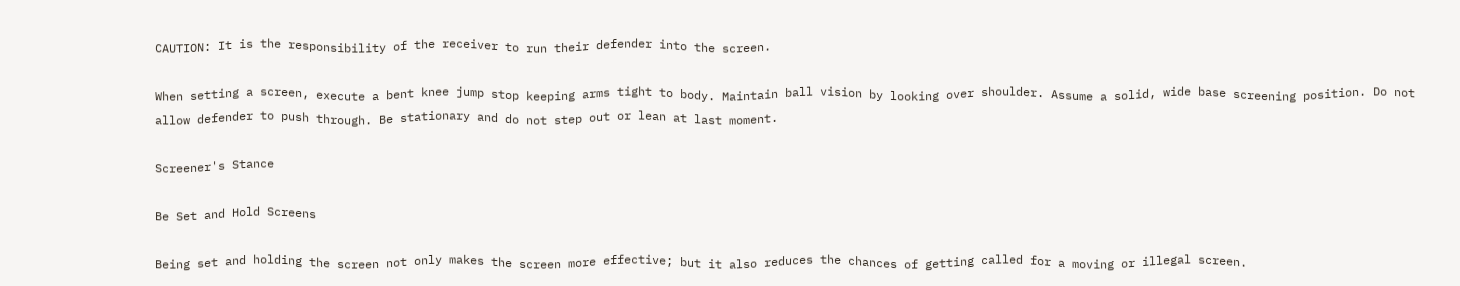CAUTION: It is the responsibility of the receiver to run their defender into the screen.

When setting a screen, execute a bent knee jump stop keeping arms tight to body. Maintain ball vision by looking over shoulder. Assume a solid, wide base screening position. Do not allow defender to push through. Be stationary and do not step out or lean at last moment.

Screener's Stance

Be Set and Hold Screens

Being set and holding the screen not only makes the screen more effective; but it also reduces the chances of getting called for a moving or illegal screen.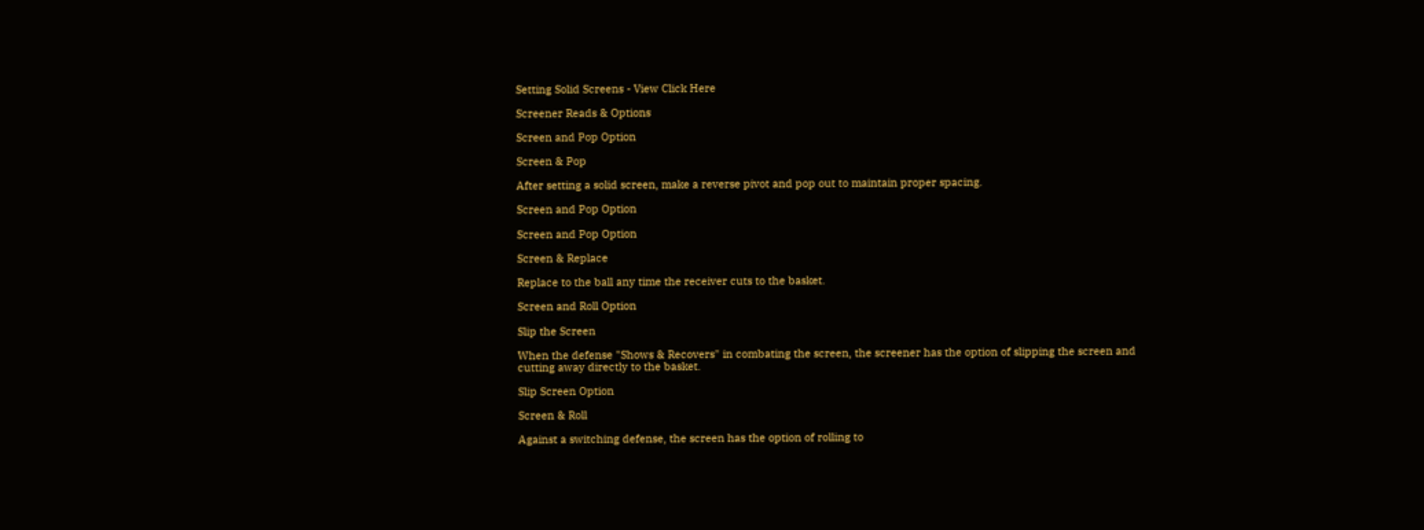Setting Solid Screens - View Click Here

Screener Reads & Options

Screen and Pop Option

Screen & Pop

After setting a solid screen, make a reverse pivot and pop out to maintain proper spacing.

Screen and Pop Option

Screen and Pop Option

Screen & Replace

Replace to the ball any time the receiver cuts to the basket.

Screen and Roll Option

Slip the Screen

When the defense "Shows & Recovers" in combating the screen, the screener has the option of slipping the screen and cutting away directly to the basket.

Slip Screen Option

Screen & Roll

Against a switching defense, the screen has the option of rolling to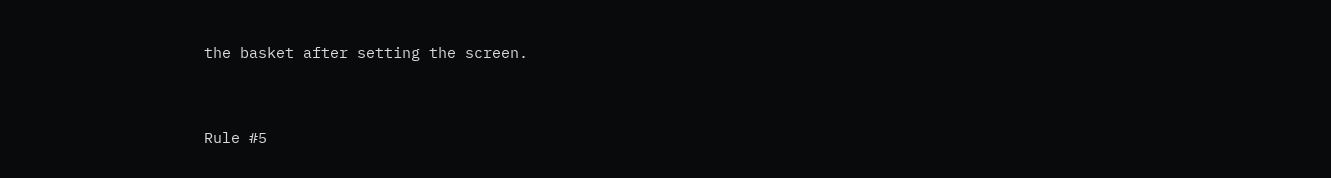the basket after setting the screen.


Rule #5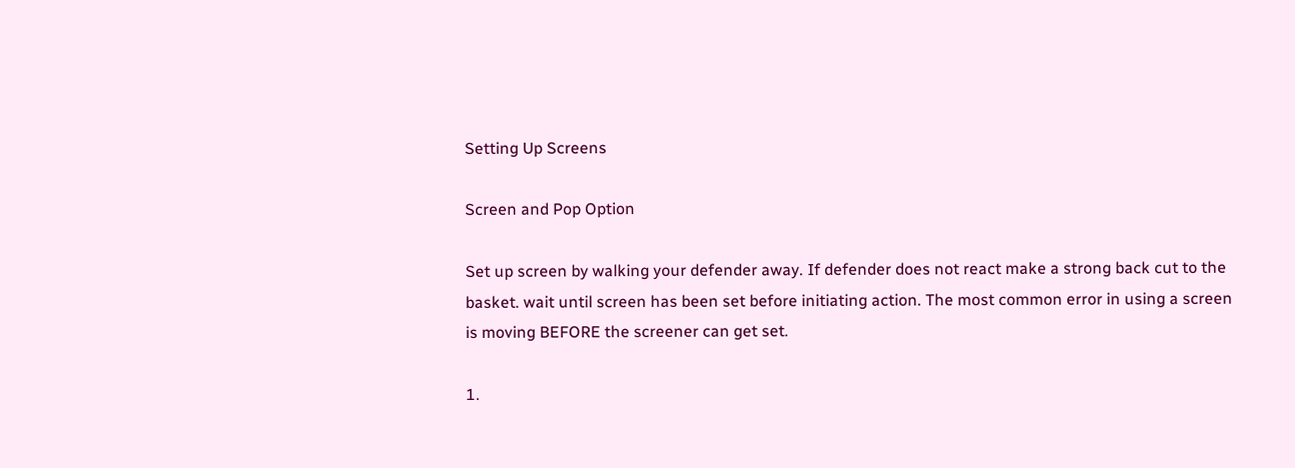Setting Up Screens

Screen and Pop Option

Set up screen by walking your defender away. If defender does not react make a strong back cut to the basket. wait until screen has been set before initiating action. The most common error in using a screen is moving BEFORE the screener can get set.

1.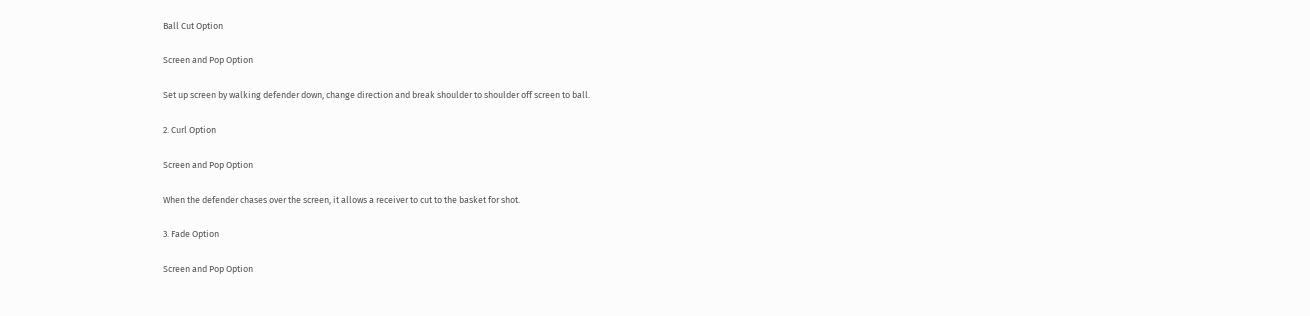Ball Cut Option

Screen and Pop Option

Set up screen by walking defender down, change direction and break shoulder to shoulder off screen to ball.

2. Curl Option

Screen and Pop Option

When the defender chases over the screen, it allows a receiver to cut to the basket for shot.

3. Fade Option

Screen and Pop Option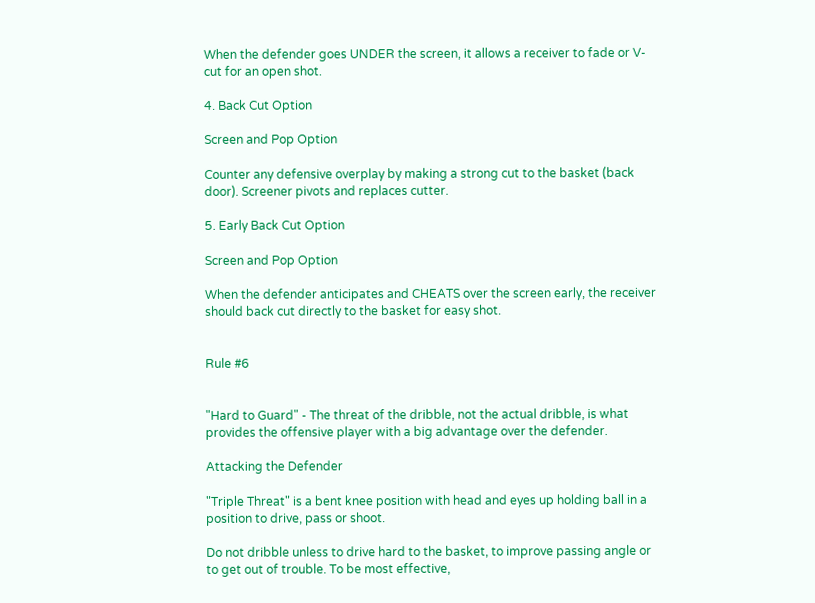When the defender goes UNDER the screen, it allows a receiver to fade or V-cut for an open shot.

4. Back Cut Option

Screen and Pop Option

Counter any defensive overplay by making a strong cut to the basket (back door). Screener pivots and replaces cutter.

5. Early Back Cut Option

Screen and Pop Option

When the defender anticipates and CHEATS over the screen early, the receiver should back cut directly to the basket for easy shot.


Rule #6


"Hard to Guard" - The threat of the dribble, not the actual dribble, is what provides the offensive player with a big advantage over the defender.

Attacking the Defender

"Triple Threat" is a bent knee position with head and eyes up holding ball in a position to drive, pass or shoot.

Do not dribble unless to drive hard to the basket, to improve passing angle or to get out of trouble. To be most effective,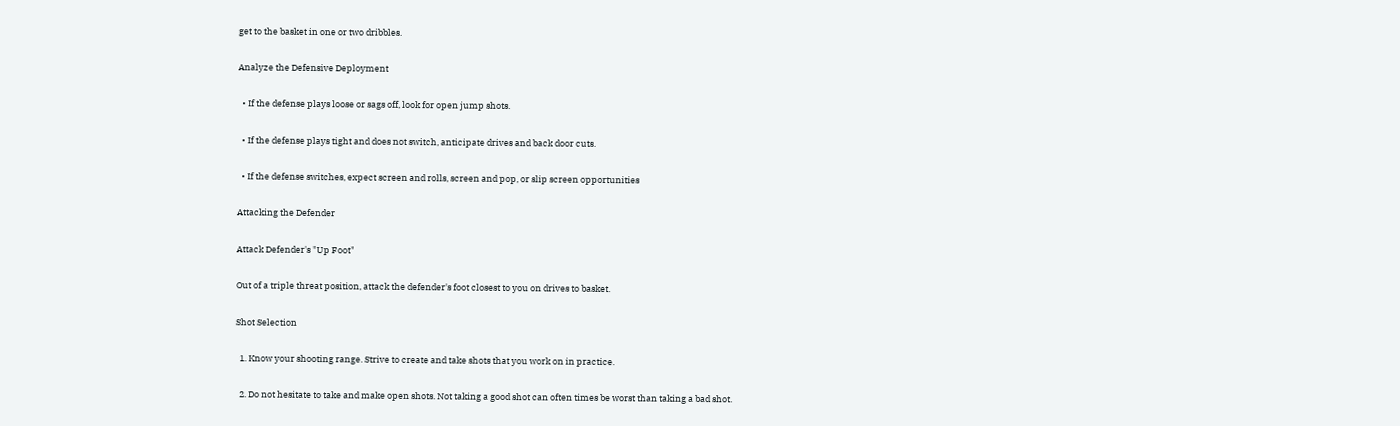get to the basket in one or two dribbles.

Analyze the Defensive Deployment

  • If the defense plays loose or sags off, look for open jump shots.

  • If the defense plays tight and does not switch, anticipate drives and back door cuts.

  • If the defense switches, expect screen and rolls, screen and pop, or slip screen opportunities

Attacking the Defender

Attack Defender's "Up Foot"

Out of a triple threat position, attack the defender's foot closest to you on drives to basket.

Shot Selection

  1. Know your shooting range. Strive to create and take shots that you work on in practice.

  2. Do not hesitate to take and make open shots. Not taking a good shot can often times be worst than taking a bad shot.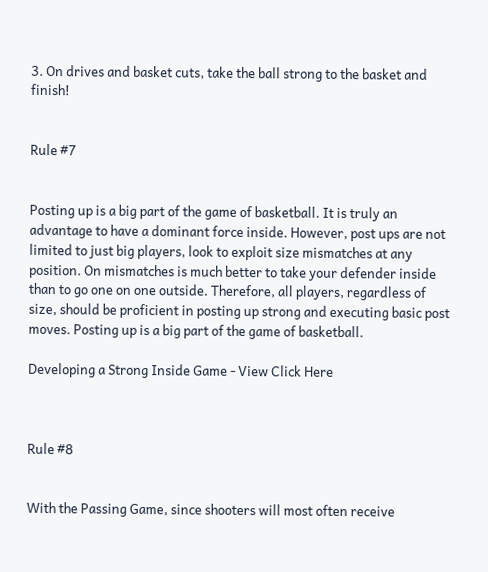3. On drives and basket cuts, take the ball strong to the basket and finish!


Rule #7


Posting up is a big part of the game of basketball. It is truly an advantage to have a dominant force inside. However, post ups are not limited to just big players, look to exploit size mismatches at any position. On mismatches is much better to take your defender inside than to go one on one outside. Therefore, all players, regardless of size, should be proficient in posting up strong and executing basic post moves. Posting up is a big part of the game of basketball.

Developing a Strong Inside Game - View Click Here



Rule #8


With the Passing Game, since shooters will most often receive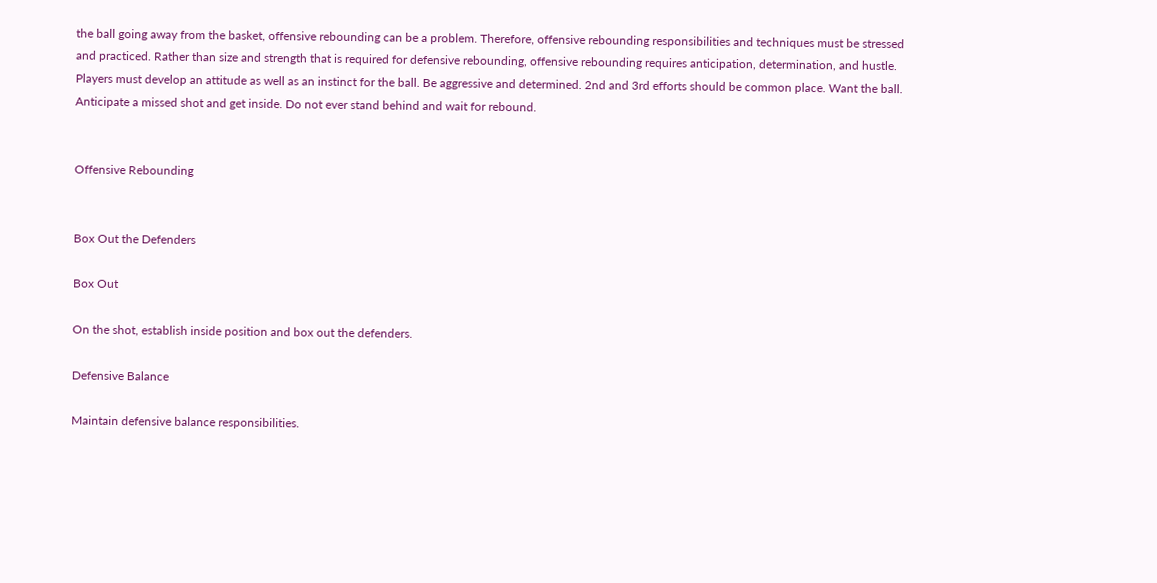the ball going away from the basket, offensive rebounding can be a problem. Therefore, offensive rebounding responsibilities and techniques must be stressed and practiced. Rather than size and strength that is required for defensive rebounding, offensive rebounding requires anticipation, determination, and hustle. Players must develop an attitude as well as an instinct for the ball. Be aggressive and determined. 2nd and 3rd efforts should be common place. Want the ball. Anticipate a missed shot and get inside. Do not ever stand behind and wait for rebound.


Offensive Rebounding


Box Out the Defenders

Box Out

On the shot, establish inside position and box out the defenders.

Defensive Balance

Maintain defensive balance responsibilities.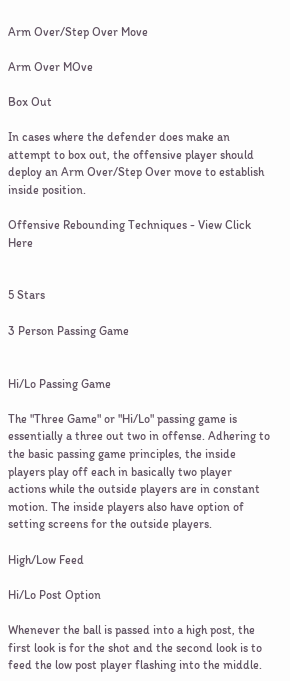Arm Over/Step Over Move

Arm Over MOve

Box Out

In cases where the defender does make an attempt to box out, the offensive player should deploy an Arm Over/Step Over move to establish inside position.

Offensive Rebounding Techniques - View Click Here


5 Stars

3 Person Passing Game


Hi/Lo Passing Game

The "Three Game" or "Hi/Lo" passing game is essentially a three out two in offense. Adhering to the basic passing game principles, the inside players play off each in basically two player actions while the outside players are in constant motion. The inside players also have option of setting screens for the outside players.

High/Low Feed

Hi/Lo Post Option

Whenever the ball is passed into a high post, the first look is for the shot and the second look is to feed the low post player flashing into the middle.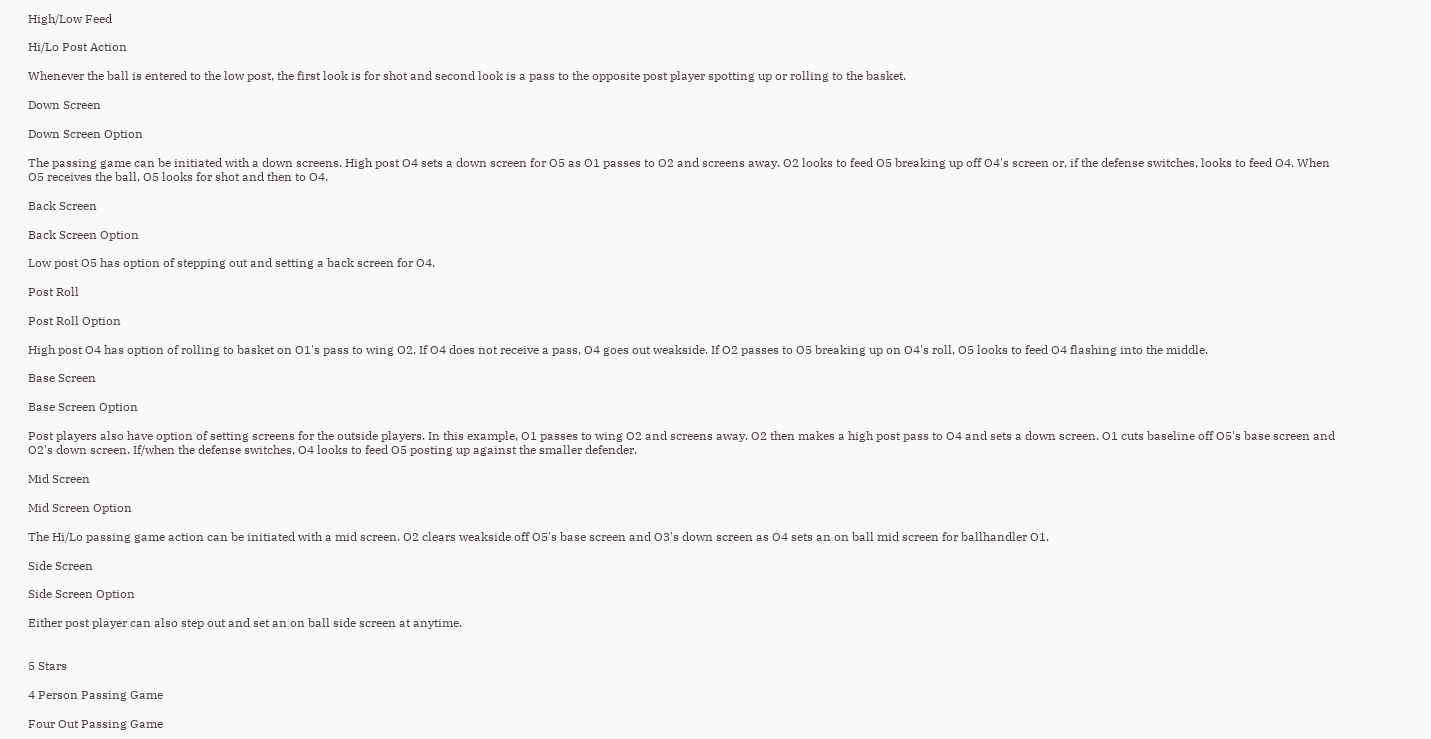High/Low Feed

Hi/Lo Post Action

Whenever the ball is entered to the low post, the first look is for shot and second look is a pass to the opposite post player spotting up or rolling to the basket.

Down Screen

Down Screen Option

The passing game can be initiated with a down screens. High post O4 sets a down screen for O5 as O1 passes to O2 and screens away. O2 looks to feed O5 breaking up off O4's screen or, if the defense switches, looks to feed O4. When O5 receives the ball, O5 looks for shot and then to O4.

Back Screen

Back Screen Option

Low post O5 has option of stepping out and setting a back screen for O4.

Post Roll

Post Roll Option

High post O4 has option of rolling to basket on O1's pass to wing O2. If O4 does not receive a pass, O4 goes out weakside. If O2 passes to O5 breaking up on O4's roll, O5 looks to feed O4 flashing into the middle.

Base Screen

Base Screen Option

Post players also have option of setting screens for the outside players. In this example, O1 passes to wing O2 and screens away. O2 then makes a high post pass to O4 and sets a down screen. O1 cuts baseline off O5's base screen and O2's down screen. If/when the defense switches, O4 looks to feed O5 posting up against the smaller defender.

Mid Screen

Mid Screen Option

The Hi/Lo passing game action can be initiated with a mid screen. O2 clears weakside off O5's base screen and O3's down screen as O4 sets an on ball mid screen for ballhandler O1.

Side Screen

Side Screen Option

Either post player can also step out and set an on ball side screen at anytime.


5 Stars

4 Person Passing Game

Four Out Passing Game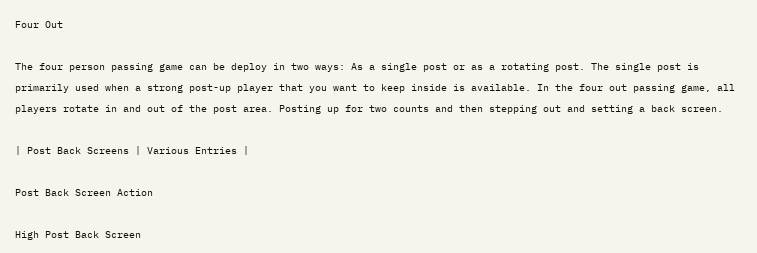Four Out

The four person passing game can be deploy in two ways: As a single post or as a rotating post. The single post is primarily used when a strong post-up player that you want to keep inside is available. In the four out passing game, all players rotate in and out of the post area. Posting up for two counts and then stepping out and setting a back screen.

| Post Back Screens | Various Entries |

Post Back Screen Action

High Post Back Screen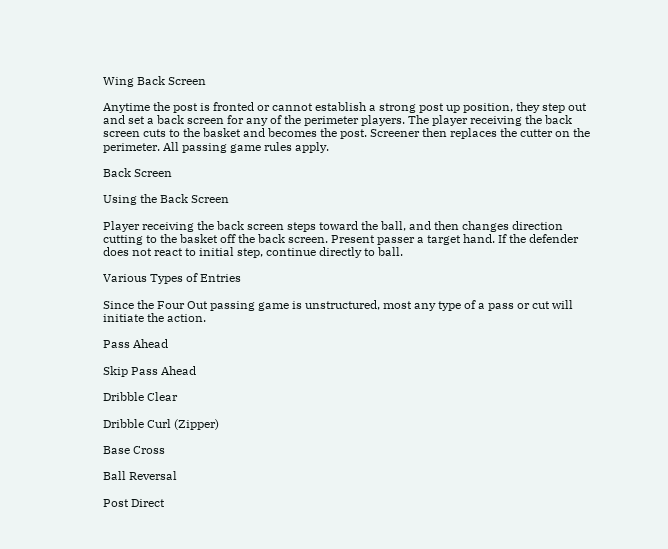Wing Back Screen

Anytime the post is fronted or cannot establish a strong post up position, they step out and set a back screen for any of the perimeter players. The player receiving the back screen cuts to the basket and becomes the post. Screener then replaces the cutter on the perimeter. All passing game rules apply.

Back Screen

Using the Back Screen

Player receiving the back screen steps toward the ball, and then changes direction cutting to the basket off the back screen. Present passer a target hand. If the defender does not react to initial step, continue directly to ball.

Various Types of Entries

Since the Four Out passing game is unstructured, most any type of a pass or cut will initiate the action.

Pass Ahead

Skip Pass Ahead

Dribble Clear

Dribble Curl (Zipper)

Base Cross

Ball Reversal

Post Direct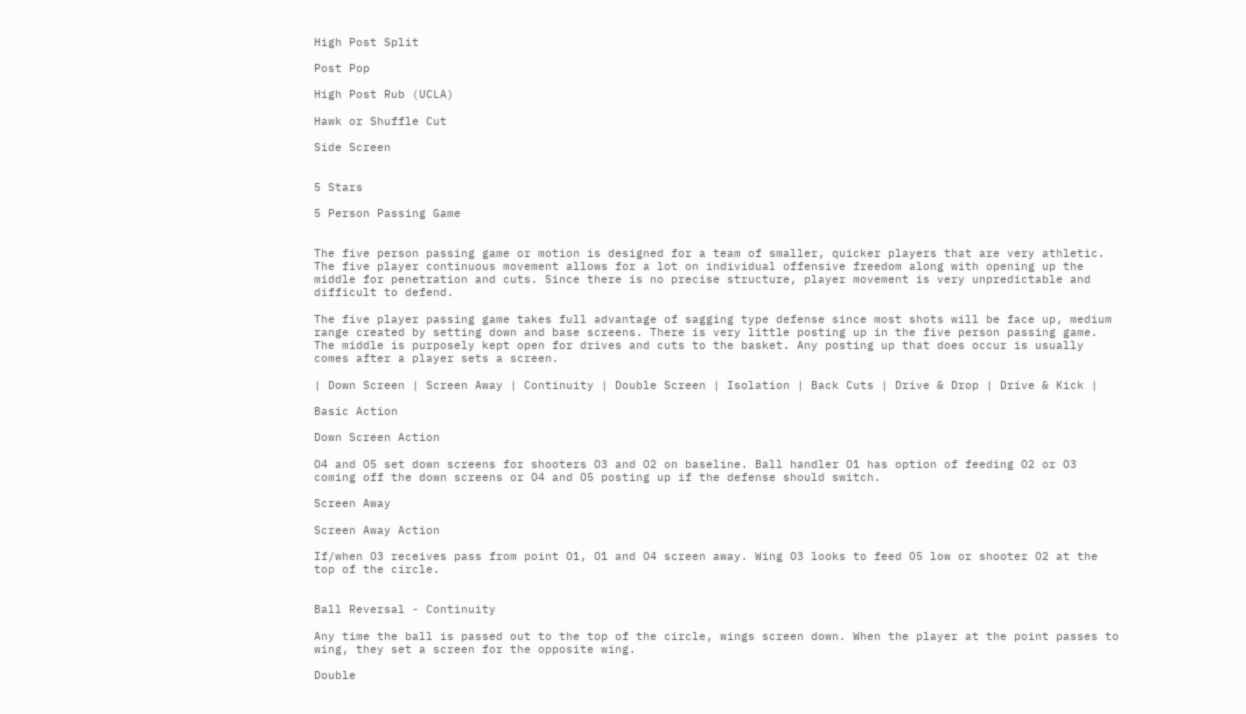High Post Split

Post Pop

High Post Rub (UCLA)

Hawk or Shuffle Cut

Side Screen


5 Stars

5 Person Passing Game


The five person passing game or motion is designed for a team of smaller, quicker players that are very athletic. The five player continuous movement allows for a lot on individual offensive freedom along with opening up the middle for penetration and cuts. Since there is no precise structure, player movement is very unpredictable and difficult to defend.

The five player passing game takes full advantage of sagging type defense since most shots will be face up, medium range created by setting down and base screens. There is very little posting up in the five person passing game. The middle is purposely kept open for drives and cuts to the basket. Any posting up that does occur is usually comes after a player sets a screen.

| Down Screen | Screen Away | Continuity | Double Screen | Isolation | Back Cuts | Drive & Drop | Drive & Kick |

Basic Action

Down Screen Action

O4 and O5 set down screens for shooters O3 and O2 on baseline. Ball handler O1 has option of feeding O2 or O3 coming off the down screens or O4 and O5 posting up if the defense should switch.

Screen Away

Screen Away Action

If/when O3 receives pass from point O1, O1 and O4 screen away. Wing O3 looks to feed O5 low or shooter O2 at the top of the circle.


Ball Reversal - Continuity

Any time the ball is passed out to the top of the circle, wings screen down. When the player at the point passes to wing, they set a screen for the opposite wing.

Double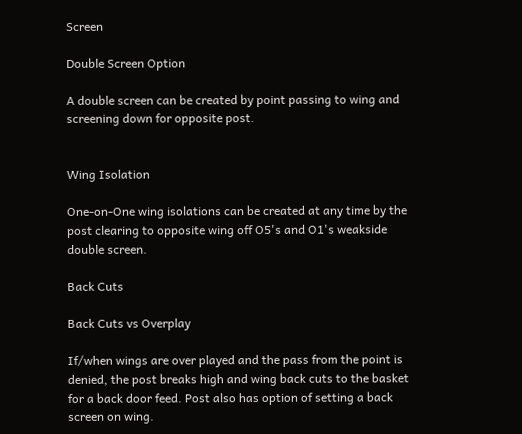Screen

Double Screen Option

A double screen can be created by point passing to wing and screening down for opposite post.


Wing Isolation

One-on-One wing isolations can be created at any time by the post clearing to opposite wing off O5's and O1's weakside double screen.

Back Cuts

Back Cuts vs Overplay

If/when wings are over played and the pass from the point is denied, the post breaks high and wing back cuts to the basket for a back door feed. Post also has option of setting a back screen on wing.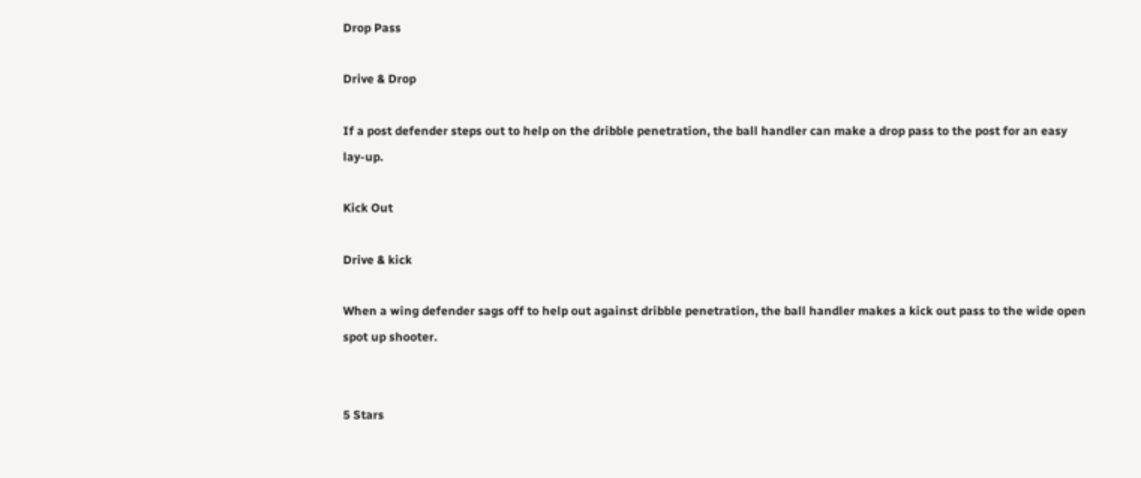Drop Pass

Drive & Drop

If a post defender steps out to help on the dribble penetration, the ball handler can make a drop pass to the post for an easy lay-up.

Kick Out

Drive & kick

When a wing defender sags off to help out against dribble penetration, the ball handler makes a kick out pass to the wide open spot up shooter.


5 Stars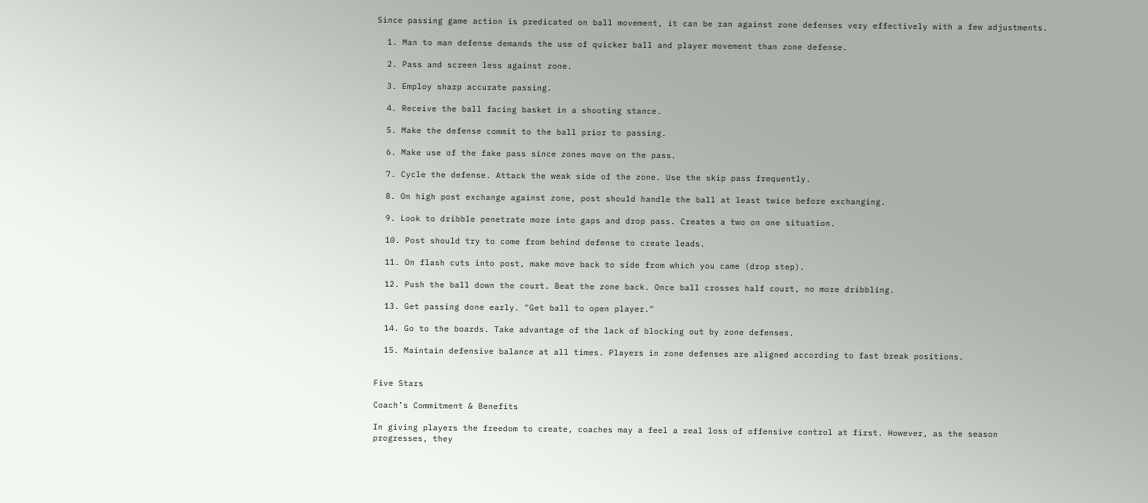Since passing game action is predicated on ball movement, it can be ran against zone defenses very effectively with a few adjustments.

  1. Man to man defense demands the use of quicker ball and player movement than zone defense.

  2. Pass and screen less against zone.

  3. Employ sharp accurate passing.

  4. Receive the ball facing basket in a shooting stance.

  5. Make the defense commit to the ball prior to passing.

  6. Make use of the fake pass since zones move on the pass.

  7. Cycle the defense. Attack the weak side of the zone. Use the skip pass frequently.

  8. On high post exchange against zone, post should handle the ball at least twice before exchanging.

  9. Look to dribble penetrate more into gaps and drop pass. Creates a two on one situation.

  10. Post should try to come from behind defense to create leads.

  11. On flash cuts into post, make move back to side from which you came (drop step).

  12. Push the ball down the court. Beat the zone back. Once ball crosses half court, no more dribbling.

  13. Get passing done early. "Get ball to open player."

  14. Go to the boards. Take advantage of the lack of blocking out by zone defenses.

  15. Maintain defensive balance at all times. Players in zone defenses are aligned according to fast break positions.


Five Stars

Coach’s Commitment & Benefits

In giving players the freedom to create, coaches may a feel a real loss of offensive control at first. However, as the season progresses, they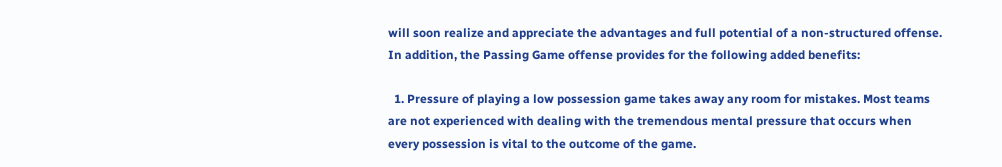will soon realize and appreciate the advantages and full potential of a non-structured offense. In addition, the Passing Game offense provides for the following added benefits:

  1. Pressure of playing a low possession game takes away any room for mistakes. Most teams are not experienced with dealing with the tremendous mental pressure that occurs when every possession is vital to the outcome of the game.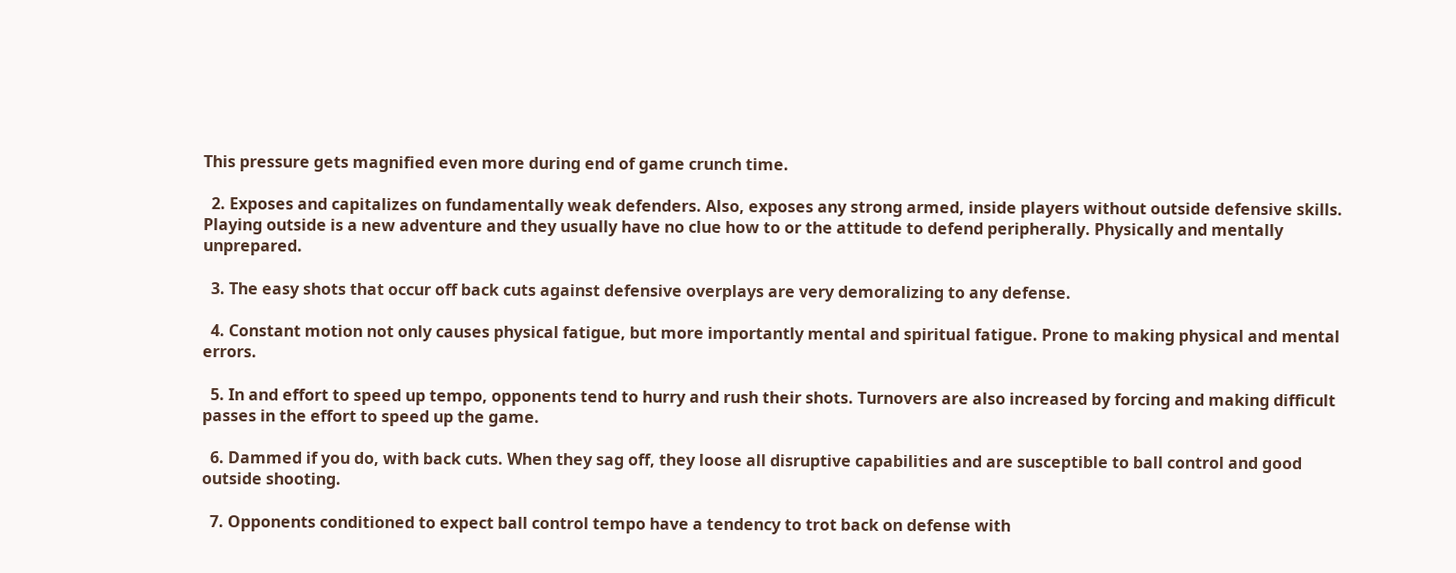This pressure gets magnified even more during end of game crunch time.

  2. Exposes and capitalizes on fundamentally weak defenders. Also, exposes any strong armed, inside players without outside defensive skills. Playing outside is a new adventure and they usually have no clue how to or the attitude to defend peripherally. Physically and mentally unprepared.

  3. The easy shots that occur off back cuts against defensive overplays are very demoralizing to any defense.

  4. Constant motion not only causes physical fatigue, but more importantly mental and spiritual fatigue. Prone to making physical and mental errors.

  5. In and effort to speed up tempo, opponents tend to hurry and rush their shots. Turnovers are also increased by forcing and making difficult passes in the effort to speed up the game.

  6. Dammed if you do, with back cuts. When they sag off, they loose all disruptive capabilities and are susceptible to ball control and good outside shooting.

  7. Opponents conditioned to expect ball control tempo have a tendency to trot back on defense with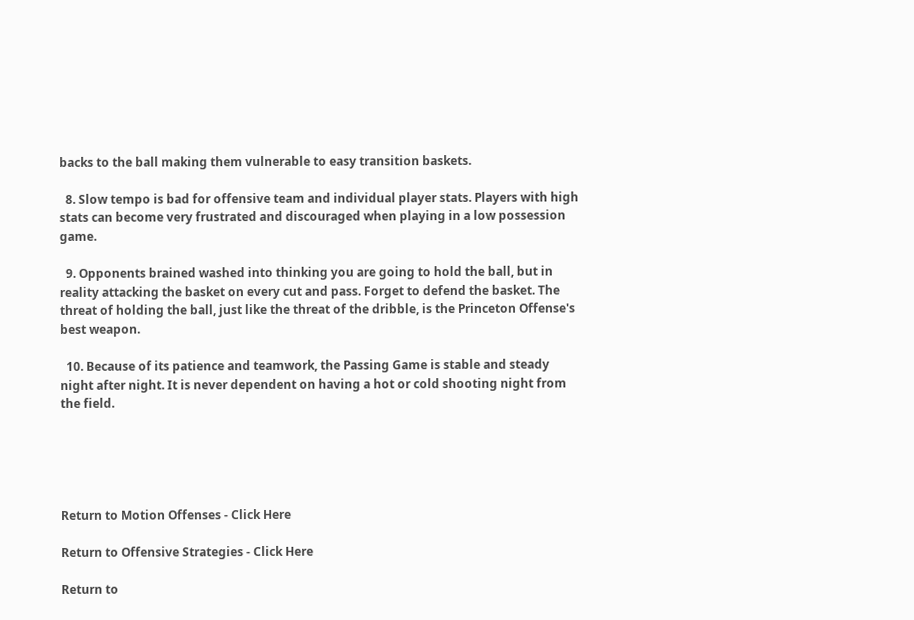backs to the ball making them vulnerable to easy transition baskets.

  8. Slow tempo is bad for offensive team and individual player stats. Players with high stats can become very frustrated and discouraged when playing in a low possession game.

  9. Opponents brained washed into thinking you are going to hold the ball, but in reality attacking the basket on every cut and pass. Forget to defend the basket. The threat of holding the ball, just like the threat of the dribble, is the Princeton Offense's best weapon.

  10. Because of its patience and teamwork, the Passing Game is stable and steady night after night. It is never dependent on having a hot or cold shooting night from the field.





Return to Motion Offenses - Click Here

Return to Offensive Strategies - Click Here

Return to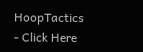HoopTactics - Click Here